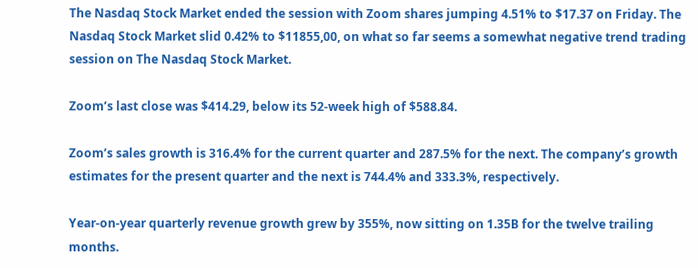The Nasdaq Stock Market ended the session with Zoom shares jumping 4.51% to $17.37 on Friday. The Nasdaq Stock Market slid 0.42% to $11855,00, on what so far seems a somewhat negative trend trading session on The Nasdaq Stock Market.

Zoom’s last close was $414.29, below its 52-week high of $588.84.

Zoom’s sales growth is 316.4% for the current quarter and 287.5% for the next. The company’s growth estimates for the present quarter and the next is 744.4% and 333.3%, respectively.

Year-on-year quarterly revenue growth grew by 355%, now sitting on 1.35B for the twelve trailing months.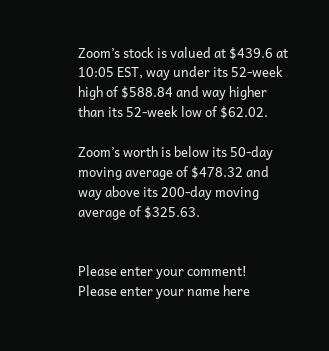Zoom’s stock is valued at $439.6 at 10:05 EST, way under its 52-week high of $588.84 and way higher than its 52-week low of $62.02.

Zoom’s worth is below its 50-day moving average of $478.32 and way above its 200-day moving average of $325.63.


Please enter your comment!
Please enter your name here